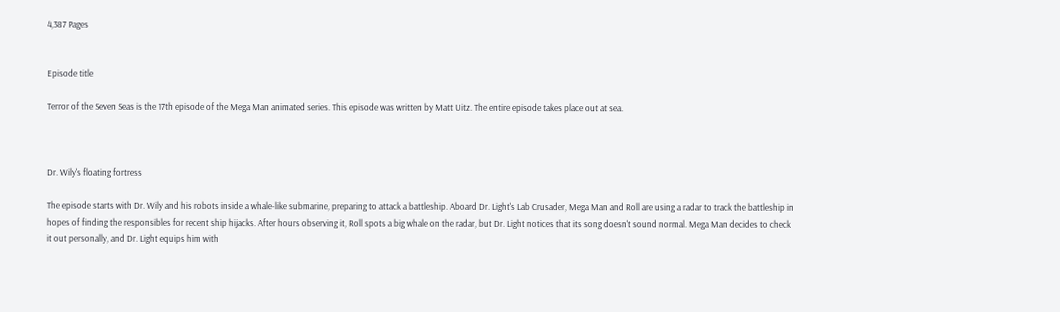4,387 Pages


Episode title

Terror of the Seven Seas is the 17th episode of the Mega Man animated series. This episode was written by Matt Uitz. The entire episode takes place out at sea.



Dr. Wily's floating fortress

The episode starts with Dr. Wily and his robots inside a whale-like submarine, preparing to attack a battleship. Aboard Dr. Light's Lab Crusader, Mega Man and Roll are using a radar to track the battleship in hopes of finding the responsibles for recent ship hijacks. After hours observing it, Roll spots a big whale on the radar, but Dr. Light notices that its song doesn't sound normal. Mega Man decides to check it out personally, and Dr. Light equips him with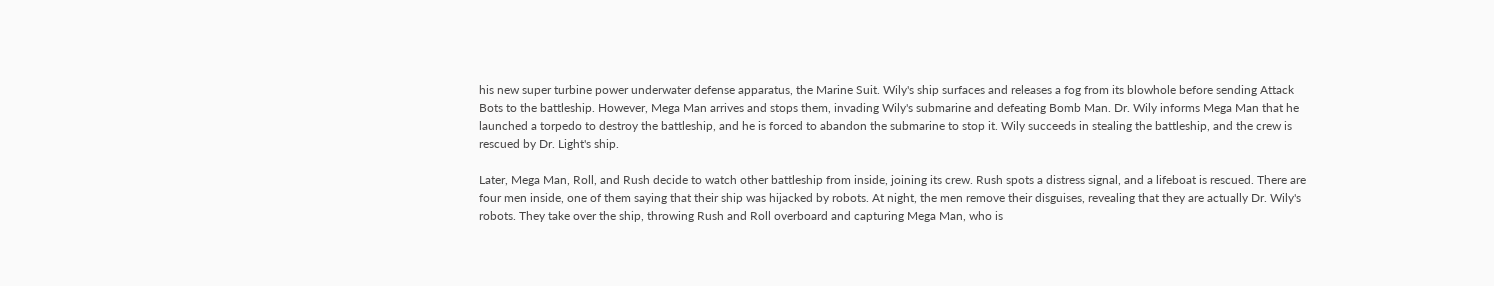his new super turbine power underwater defense apparatus, the Marine Suit. Wily's ship surfaces and releases a fog from its blowhole before sending Attack Bots to the battleship. However, Mega Man arrives and stops them, invading Wily's submarine and defeating Bomb Man. Dr. Wily informs Mega Man that he launched a torpedo to destroy the battleship, and he is forced to abandon the submarine to stop it. Wily succeeds in stealing the battleship, and the crew is rescued by Dr. Light's ship.

Later, Mega Man, Roll, and Rush decide to watch other battleship from inside, joining its crew. Rush spots a distress signal, and a lifeboat is rescued. There are four men inside, one of them saying that their ship was hijacked by robots. At night, the men remove their disguises, revealing that they are actually Dr. Wily's robots. They take over the ship, throwing Rush and Roll overboard and capturing Mega Man, who is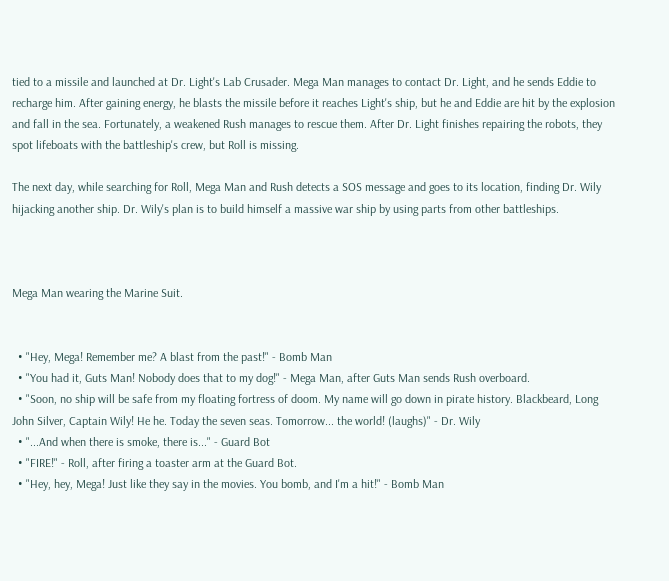tied to a missile and launched at Dr. Light's Lab Crusader. Mega Man manages to contact Dr. Light, and he sends Eddie to recharge him. After gaining energy, he blasts the missile before it reaches Light's ship, but he and Eddie are hit by the explosion and fall in the sea. Fortunately, a weakened Rush manages to rescue them. After Dr. Light finishes repairing the robots, they spot lifeboats with the battleship's crew, but Roll is missing.

The next day, while searching for Roll, Mega Man and Rush detects a SOS message and goes to its location, finding Dr. Wily hijacking another ship. Dr. Wily's plan is to build himself a massive war ship by using parts from other battleships.



Mega Man wearing the Marine Suit.


  • "Hey, Mega! Remember me? A blast from the past!" - Bomb Man
  • "You had it, Guts Man! Nobody does that to my dog!" - Mega Man, after Guts Man sends Rush overboard.
  • "Soon, no ship will be safe from my floating fortress of doom. My name will go down in pirate history. Blackbeard, Long John Silver, Captain Wily! He he. Today the seven seas. Tomorrow... the world! (laughs)" - Dr. Wily
  • "...And when there is smoke, there is..." - Guard Bot
  • "FIRE!" - Roll, after firing a toaster arm at the Guard Bot.
  • "Hey, hey, Mega! Just like they say in the movies. You bomb, and I'm a hit!" - Bomb Man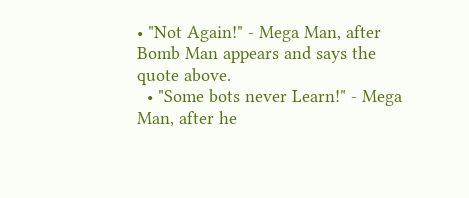• "Not Again!" - Mega Man, after Bomb Man appears and says the quote above.
  • "Some bots never Learn!" - Mega Man, after he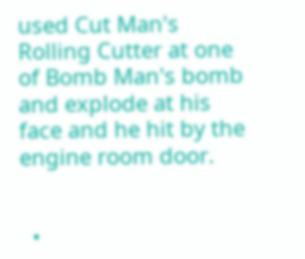used Cut Man's Rolling Cutter at one of Bomb Man's bomb and explode at his face and he hit by the engine room door.


  •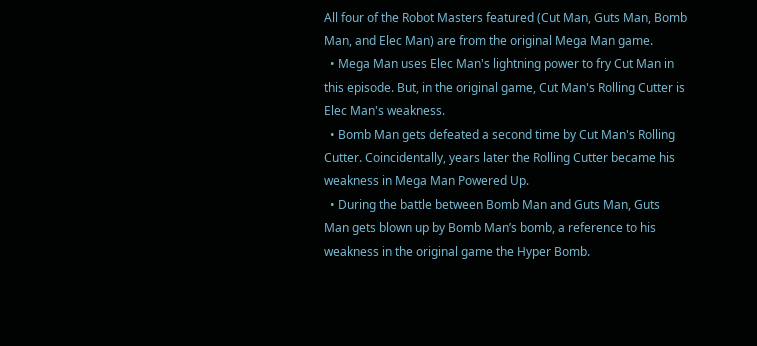All four of the Robot Masters featured (Cut Man, Guts Man, Bomb Man, and Elec Man) are from the original Mega Man game.
  • Mega Man uses Elec Man's lightning power to fry Cut Man in this episode. But, in the original game, Cut Man's Rolling Cutter is Elec Man's weakness.
  • Bomb Man gets defeated a second time by Cut Man's Rolling Cutter. Coincidentally, years later the Rolling Cutter became his weakness in Mega Man Powered Up.
  • During the battle between Bomb Man and Guts Man, Guts Man gets blown up by Bomb Man’s bomb, a reference to his weakness in the original game the Hyper Bomb.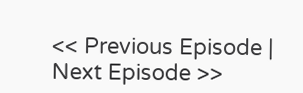<< Previous Episode | Next Episode >>